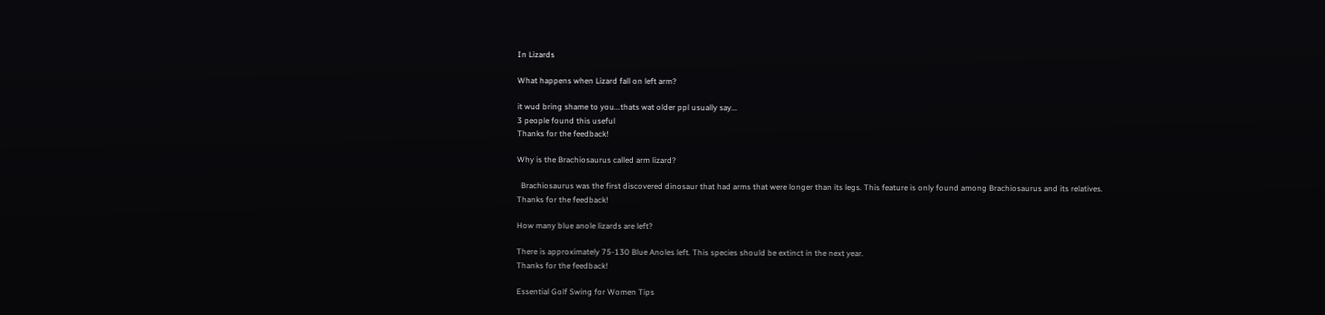In Lizards

What happens when Lizard fall on left arm?

it wud bring shame to you...thats wat older ppl usually say...
3 people found this useful
Thanks for the feedback!

Why is the Brachiosaurus called arm lizard?

  Brachiosaurus was the first discovered dinosaur that had arms that were longer than its legs. This feature is only found among Brachiosaurus and its relatives.
Thanks for the feedback!

How many blue anole lizards are left?

There is approximately 75-130 Blue Anoles left. This species should be extinct in the next year.
Thanks for the feedback!

Essential Golf Swing for Women Tips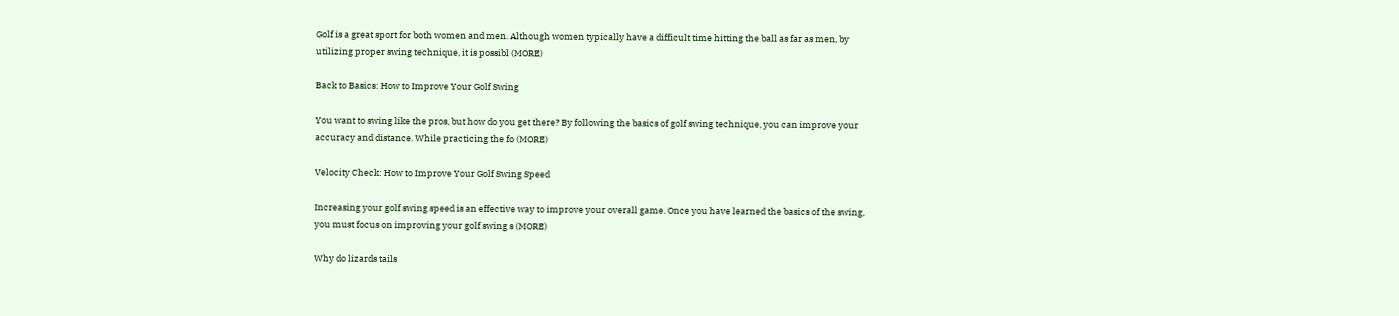Golf is a great sport for both women and men. Although women typically have a difficult time hitting the ball as far as men, by utilizing proper swing technique, it is possibl (MORE)

Back to Basics: How to Improve Your Golf Swing

You want to swing like the pros, but how do you get there? By following the basics of golf swing technique, you can improve your accuracy and distance. While practicing the fo (MORE)

Velocity Check: How to Improve Your Golf Swing Speed

Increasing your golf swing speed is an effective way to improve your overall game. Once you have learned the basics of the swing, you must focus on improving your golf swing s (MORE)

Why do lizards tails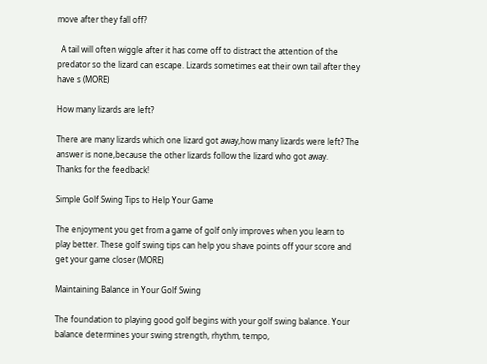move after they fall off?

  A tail will often wiggle after it has come off to distract the attention of the predator so the lizard can escape. Lizards sometimes eat their own tail after they have s (MORE)

How many lizards are left?

There are many lizards which one lizard got away,how many lizards were left? The answer is none,because the other lizards follow the lizard who got away.
Thanks for the feedback!

Simple Golf Swing Tips to Help Your Game

The enjoyment you get from a game of golf only improves when you learn to play better. These golf swing tips can help you shave points off your score and get your game closer (MORE)

Maintaining Balance in Your Golf Swing

The foundation to playing good golf begins with your golf swing balance. Your balance determines your swing strength, rhythm, tempo,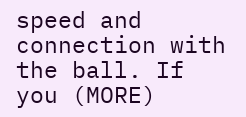speed and connection with the ball. If you (MORE)